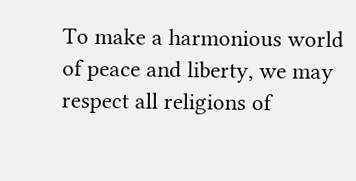To make a harmonious world of peace and liberty, we may respect all religions of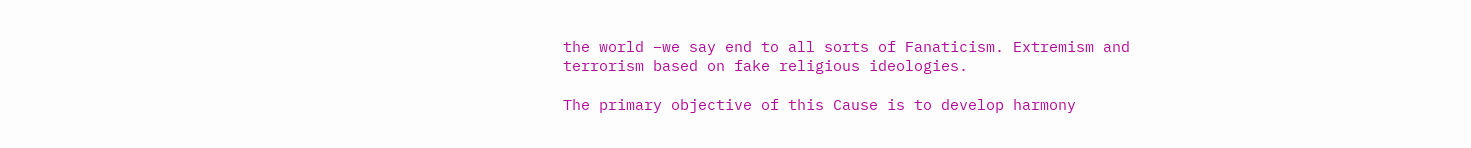the world –we say end to all sorts of Fanaticism. Extremism and terrorism based on fake religious ideologies.

The primary objective of this Cause is to develop harmony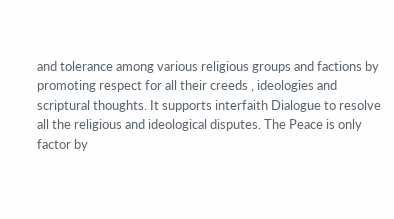and tolerance among various religious groups and factions by promoting respect for all their creeds , ideologies and scriptural thoughts. It supports interfaith Dialogue to resolve all the religious and ideological disputes. The Peace is only factor by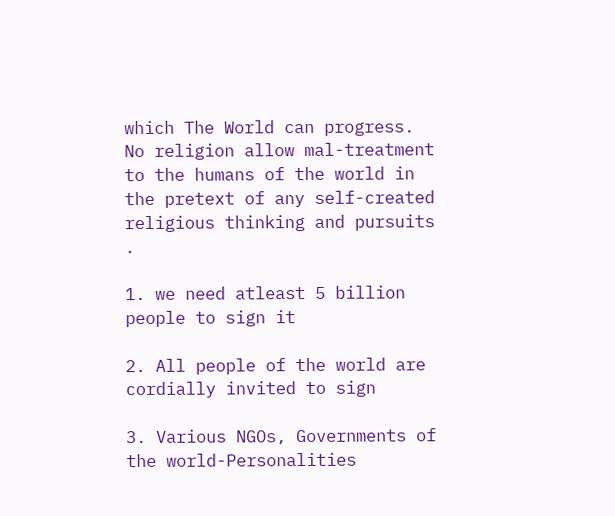which The World can progress. No religion allow mal-treatment to the humans of the world in the pretext of any self-created religious thinking and pursuits .

1. we need atleast 5 billion people to sign it

2. All people of the world are cordially invited to sign

3. Various NGOs, Governments of the world-Personalities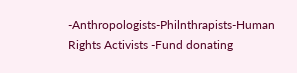-Anthropologists-Philnthrapists-Human Rights Activists -Fund donating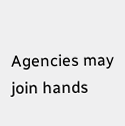Agencies may join hands